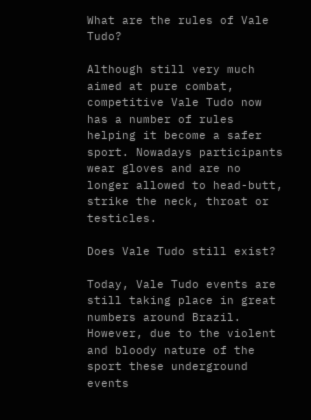What are the rules of Vale Tudo?

Although still very much aimed at pure combat, competitive Vale Tudo now has a number of rules helping it become a safer sport. Nowadays participants wear gloves and are no longer allowed to head-butt, strike the neck, throat or testicles.

Does Vale Tudo still exist?

Today, Vale Tudo events are still taking place in great numbers around Brazil. However, due to the violent and bloody nature of the sport these underground events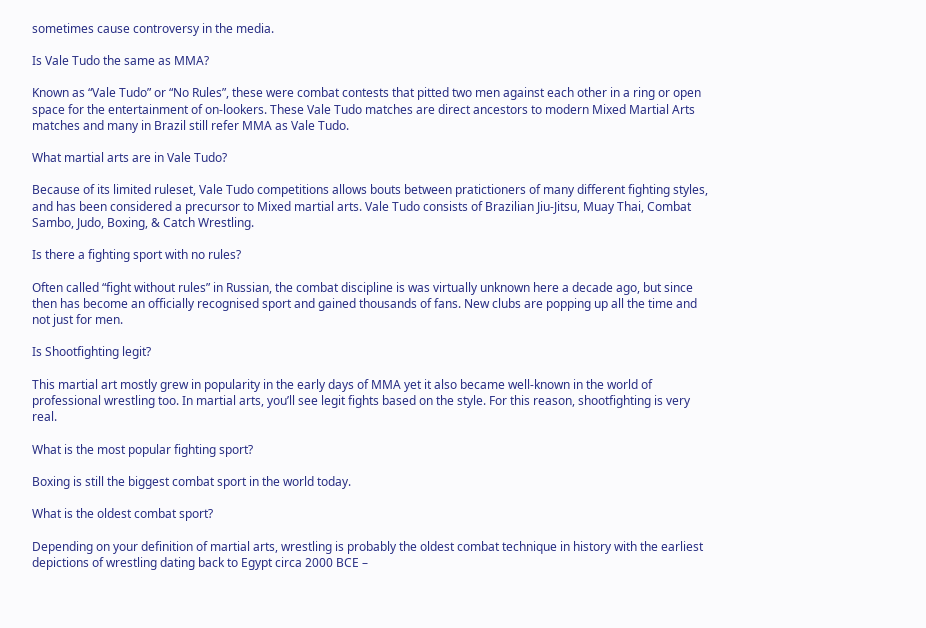sometimes cause controversy in the media.

Is Vale Tudo the same as MMA?

Known as “Vale Tudo” or “No Rules”, these were combat contests that pitted two men against each other in a ring or open space for the entertainment of on-lookers. These Vale Tudo matches are direct ancestors to modern Mixed Martial Arts matches and many in Brazil still refer MMA as Vale Tudo.

What martial arts are in Vale Tudo?

Because of its limited ruleset, Vale Tudo competitions allows bouts between pratictioners of many different fighting styles, and has been considered a precursor to Mixed martial arts. Vale Tudo consists of Brazilian Jiu-Jitsu, Muay Thai, Combat Sambo, Judo, Boxing, & Catch Wrestling.

Is there a fighting sport with no rules?

Often called “fight without rules” in Russian, the combat discipline is was virtually unknown here a decade ago, but since then has become an officially recognised sport and gained thousands of fans. New clubs are popping up all the time and not just for men.

Is Shootfighting legit?

This martial art mostly grew in popularity in the early days of MMA yet it also became well-known in the world of professional wrestling too. In martial arts, you’ll see legit fights based on the style. For this reason, shootfighting is very real.

What is the most popular fighting sport?

Boxing is still the biggest combat sport in the world today.

What is the oldest combat sport?

Depending on your definition of martial arts, wrestling is probably the oldest combat technique in history with the earliest depictions of wrestling dating back to Egypt circa 2000 BCE –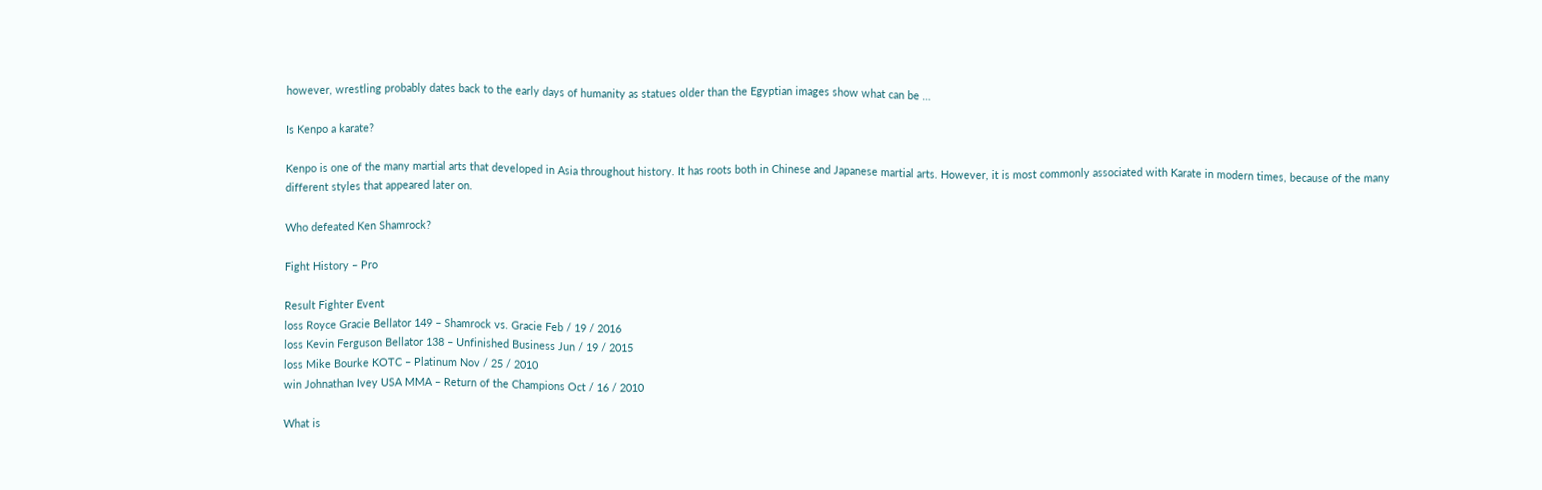however, wrestling probably dates back to the early days of humanity as statues older than the Egyptian images show what can be …

Is Kenpo a karate?

Kenpo is one of the many martial arts that developed in Asia throughout history. It has roots both in Chinese and Japanese martial arts. However, it is most commonly associated with Karate in modern times, because of the many different styles that appeared later on.

Who defeated Ken Shamrock?

Fight History – Pro

Result Fighter Event
loss Royce Gracie Bellator 149 – Shamrock vs. Gracie Feb / 19 / 2016
loss Kevin Ferguson Bellator 138 – Unfinished Business Jun / 19 / 2015
loss Mike Bourke KOTC – Platinum Nov / 25 / 2010
win Johnathan Ivey USA MMA – Return of the Champions Oct / 16 / 2010

What is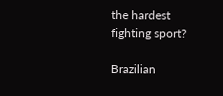the hardest fighting sport?

Brazilian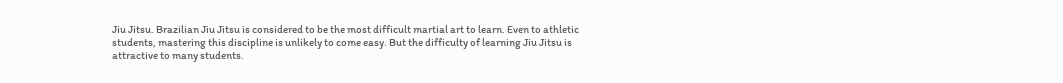Jiu Jitsu. Brazilian Jiu Jitsu is considered to be the most difficult martial art to learn. Even to athletic students, mastering this discipline is unlikely to come easy. But the difficulty of learning Jiu Jitsu is attractive to many students.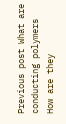Previous post What are conducting polymers How are they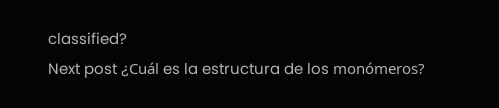classified?
Next post ¿Cuál es la estructura de los monómeros?